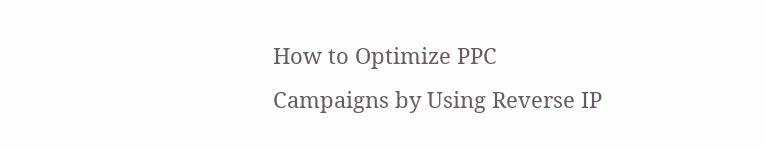How to Optimize PPC Campaigns by Using Reverse IP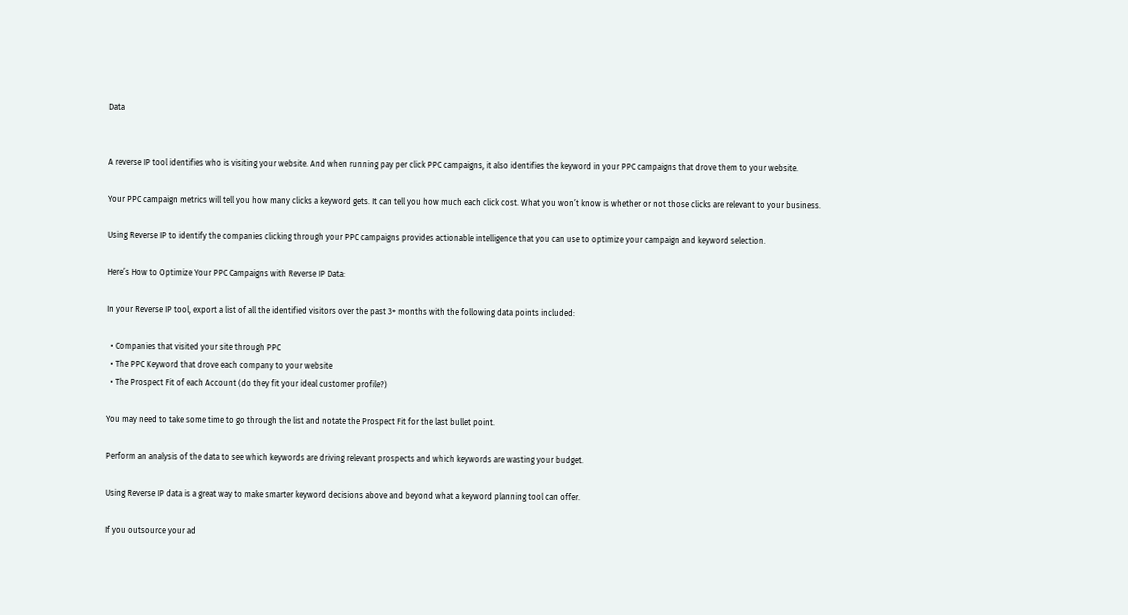Data


A reverse IP tool identifies who is visiting your website. And when running pay per click PPC campaigns, it also identifies the keyword in your PPC campaigns that drove them to your website.

Your PPC campaign metrics will tell you how many clicks a keyword gets. It can tell you how much each click cost. What you won’t know is whether or not those clicks are relevant to your business.

Using Reverse IP to identify the companies clicking through your PPC campaigns provides actionable intelligence that you can use to optimize your campaign and keyword selection.

Here’s How to Optimize Your PPC Campaigns with Reverse IP Data:

In your Reverse IP tool, export a list of all the identified visitors over the past 3+ months with the following data points included:

  • Companies that visited your site through PPC
  • The PPC Keyword that drove each company to your website
  • The Prospect Fit of each Account (do they fit your ideal customer profile?)

You may need to take some time to go through the list and notate the Prospect Fit for the last bullet point.

Perform an analysis of the data to see which keywords are driving relevant prospects and which keywords are wasting your budget.

Using Reverse IP data is a great way to make smarter keyword decisions above and beyond what a keyword planning tool can offer.

If you outsource your ad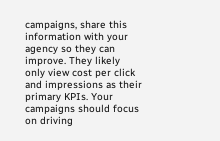campaigns, share this information with your agency so they can improve. They likely only view cost per click and impressions as their primary KPIs. Your campaigns should focus on driving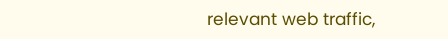relevant web traffic,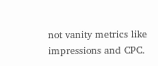not vanity metrics like impressions and CPC.